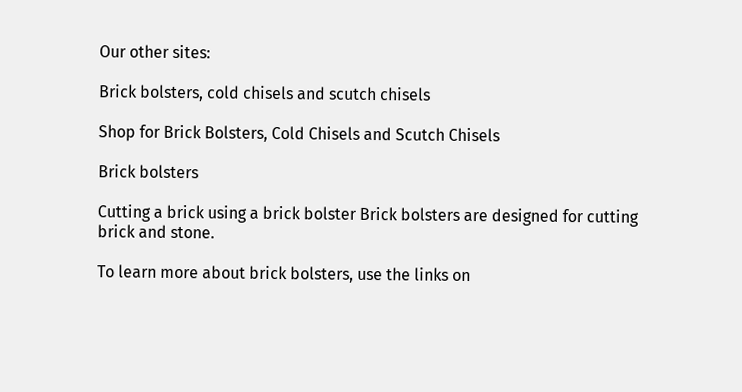Our other sites:

Brick bolsters, cold chisels and scutch chisels

Shop for Brick Bolsters, Cold Chisels and Scutch Chisels

Brick bolsters

Cutting a brick using a brick bolster Brick bolsters are designed for cutting brick and stone.

To learn more about brick bolsters, use the links on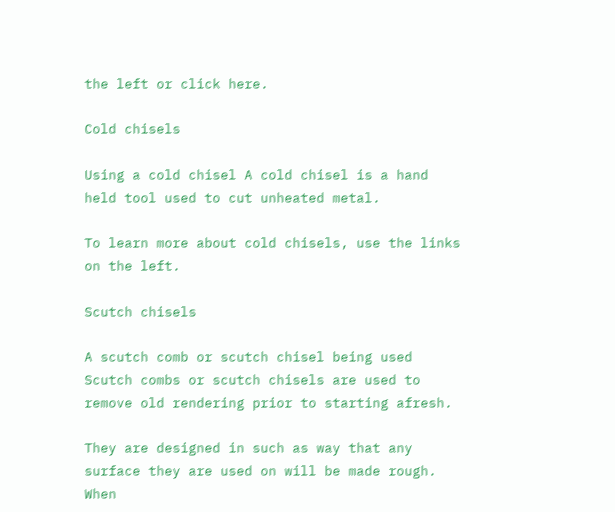the left or click here.

Cold chisels

Using a cold chisel A cold chisel is a hand held tool used to cut unheated metal.

To learn more about cold chisels, use the links on the left.

Scutch chisels

A scutch comb or scutch chisel being used Scutch combs or scutch chisels are used to remove old rendering prior to starting afresh.

They are designed in such as way that any surface they are used on will be made rough. When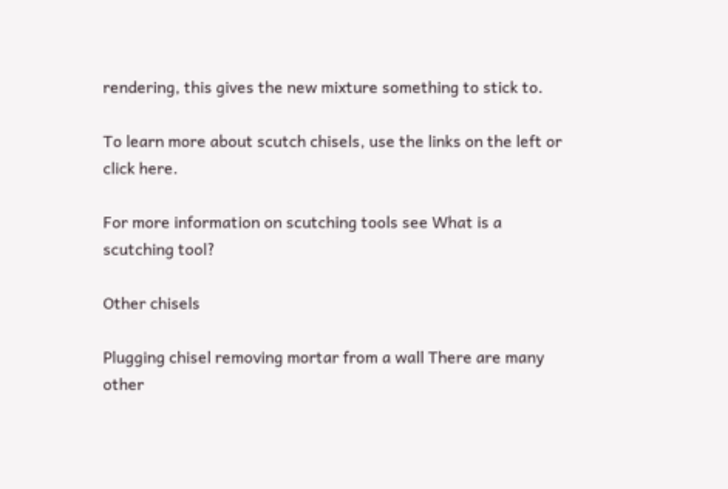rendering, this gives the new mixture something to stick to.

To learn more about scutch chisels, use the links on the left or click here.

For more information on scutching tools see What is a scutching tool?

Other chisels

Plugging chisel removing mortar from a wall There are many other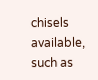chisels available, such as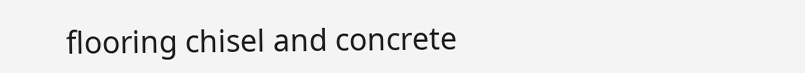flooring chisel and concrete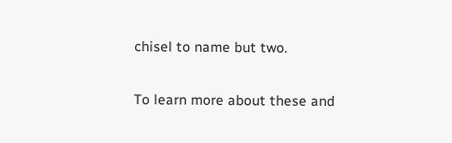chisel to name but two.

To learn more about these and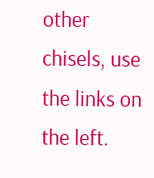other chisels, use the links on the left.